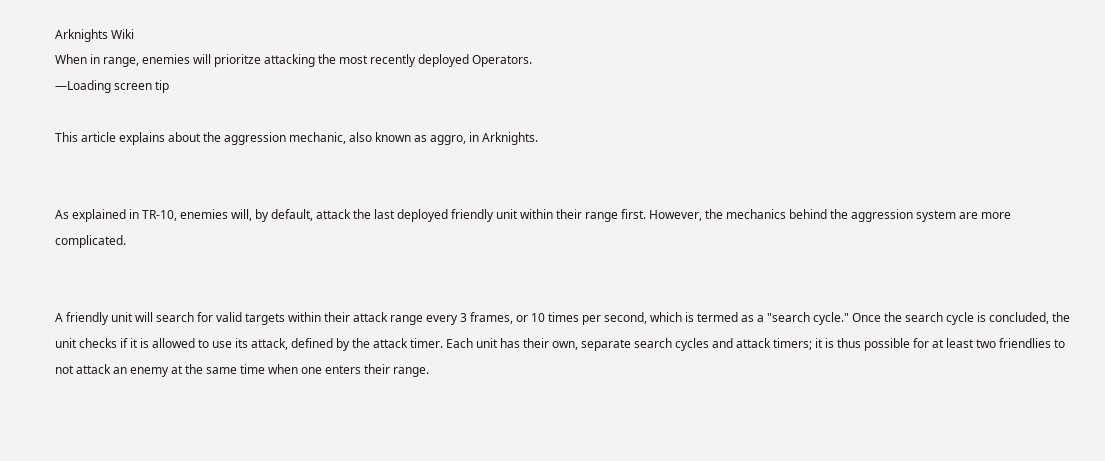Arknights Wiki
When in range, enemies will prioritze attacking the most recently deployed Operators.
—Loading screen tip

This article explains about the aggression mechanic, also known as aggro, in Arknights.


As explained in TR-10, enemies will, by default, attack the last deployed friendly unit within their range first. However, the mechanics behind the aggression system are more complicated.


A friendly unit will search for valid targets within their attack range every 3 frames, or 10 times per second, which is termed as a "search cycle." Once the search cycle is concluded, the unit checks if it is allowed to use its attack, defined by the attack timer. Each unit has their own, separate search cycles and attack timers; it is thus possible for at least two friendlies to not attack an enemy at the same time when one enters their range.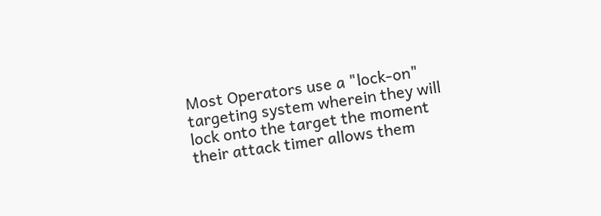Most Operators use a "lock-on" targeting system wherein they will lock onto the target the moment their attack timer allows them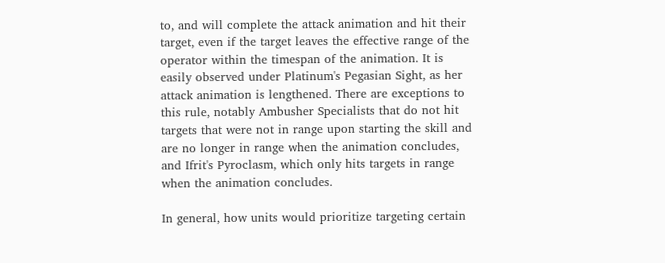to, and will complete the attack animation and hit their target, even if the target leaves the effective range of the operator within the timespan of the animation. It is easily observed under Platinum's Pegasian Sight, as her attack animation is lengthened. There are exceptions to this rule, notably Ambusher Specialists that do not hit targets that were not in range upon starting the skill and are no longer in range when the animation concludes, and Ifrit's Pyroclasm, which only hits targets in range when the animation concludes.

In general, how units would prioritize targeting certain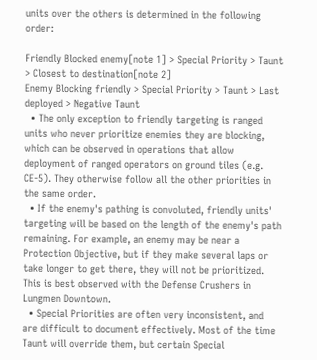units over the others is determined in the following order:

Friendly Blocked enemy[note 1] > Special Priority > Taunt > Closest to destination[note 2]
Enemy Blocking friendly > Special Priority > Taunt > Last deployed > Negative Taunt
  • The only exception to friendly targeting is ranged units who never prioritize enemies they are blocking, which can be observed in operations that allow deployment of ranged operators on ground tiles (e.g. CE-5). They otherwise follow all the other priorities in the same order.
  • If the enemy's pathing is convoluted, friendly units' targeting will be based on the length of the enemy's path remaining. For example, an enemy may be near a Protection Objective, but if they make several laps or take longer to get there, they will not be prioritized. This is best observed with the Defense Crushers in Lungmen Downtown.
  • Special Priorities are often very inconsistent, and are difficult to document effectively. Most of the time Taunt will override them, but certain Special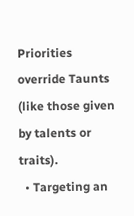Priorities override Taunts (like those given by talents or traits).
  • Targeting an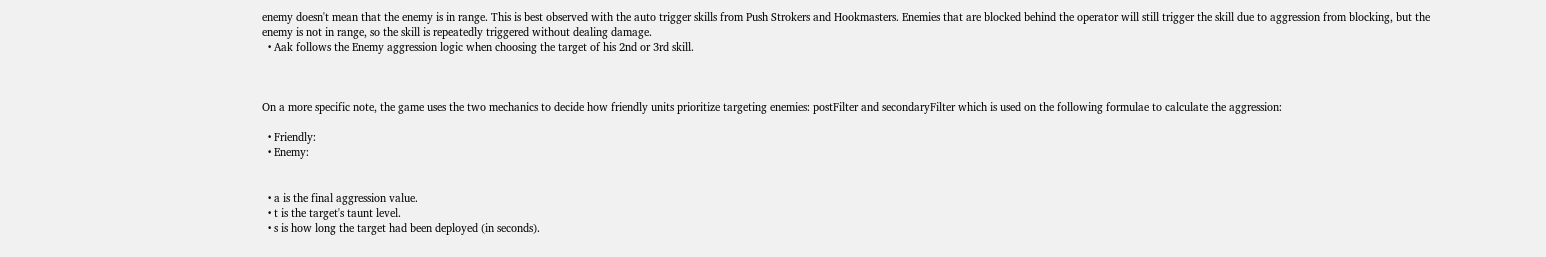enemy doesn't mean that the enemy is in range. This is best observed with the auto trigger skills from Push Strokers and Hookmasters. Enemies that are blocked behind the operator will still trigger the skill due to aggression from blocking, but the enemy is not in range, so the skill is repeatedly triggered without dealing damage.
  • Aak follows the Enemy aggression logic when choosing the target of his 2nd or 3rd skill.



On a more specific note, the game uses the two mechanics to decide how friendly units prioritize targeting enemies: postFilter and secondaryFilter which is used on the following formulae to calculate the aggression:

  • Friendly:
  • Enemy:


  • a is the final aggression value.
  • t is the target's taunt level.
  • s is how long the target had been deployed (in seconds).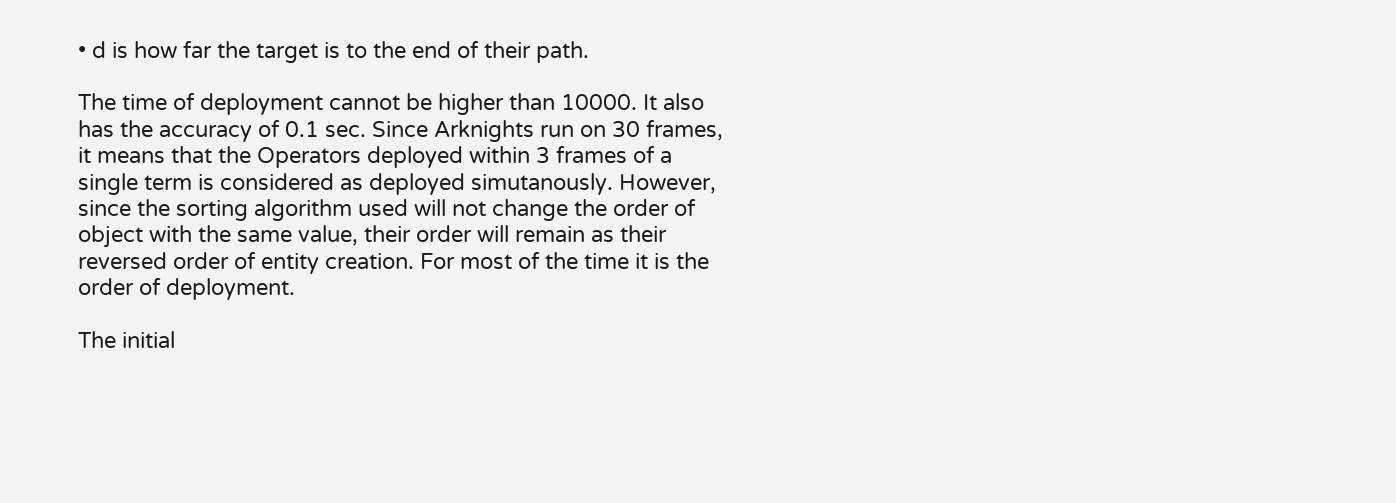• d is how far the target is to the end of their path.

The time of deployment cannot be higher than 10000. It also has the accuracy of 0.1 sec. Since Arknights run on 30 frames, it means that the Operators deployed within 3 frames of a single term is considered as deployed simutanously. However, since the sorting algorithm used will not change the order of object with the same value, their order will remain as their reversed order of entity creation. For most of the time it is the order of deployment.

The initial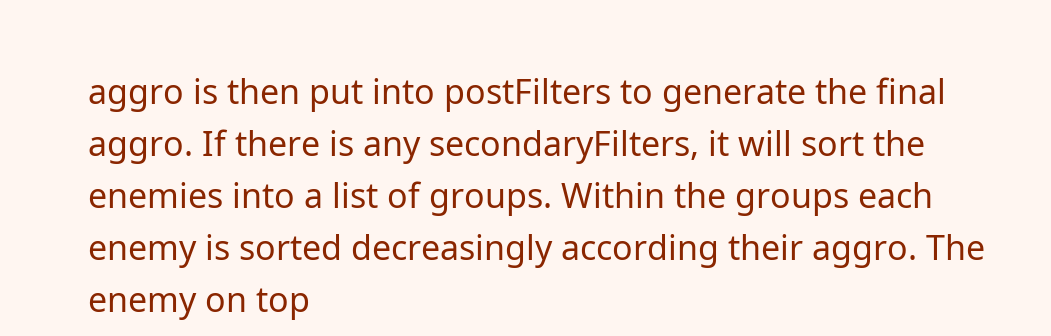aggro is then put into postFilters to generate the final aggro. If there is any secondaryFilters, it will sort the enemies into a list of groups. Within the groups each enemy is sorted decreasingly according their aggro. The enemy on top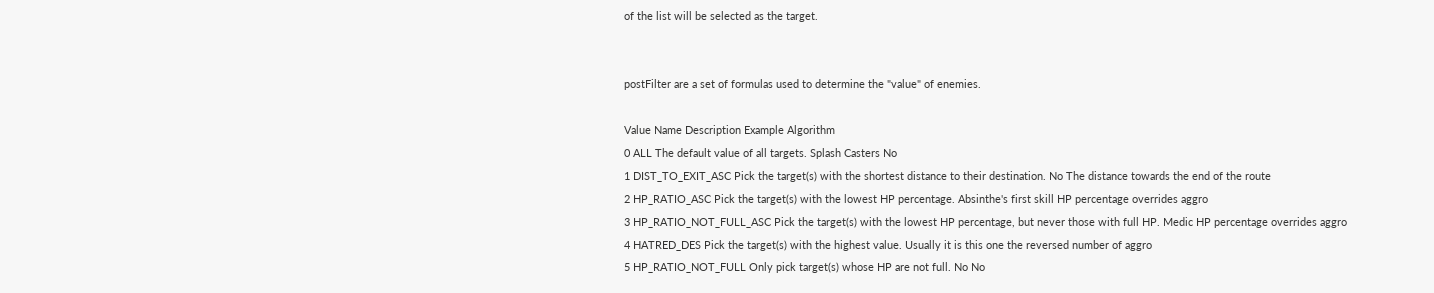of the list will be selected as the target.


postFilter are a set of formulas used to determine the "value" of enemies.

Value Name Description Example Algorithm
0 ALL The default value of all targets. Splash Casters No
1 DIST_TO_EXIT_ASC Pick the target(s) with the shortest distance to their destination. No The distance towards the end of the route
2 HP_RATIO_ASC Pick the target(s) with the lowest HP percentage. Absinthe's first skill HP percentage overrides aggro
3 HP_RATIO_NOT_FULL_ASC Pick the target(s) with the lowest HP percentage, but never those with full HP. Medic HP percentage overrides aggro
4 HATRED_DES Pick the target(s) with the highest value. Usually it is this one the reversed number of aggro
5 HP_RATIO_NOT_FULL Only pick target(s) whose HP are not full. No No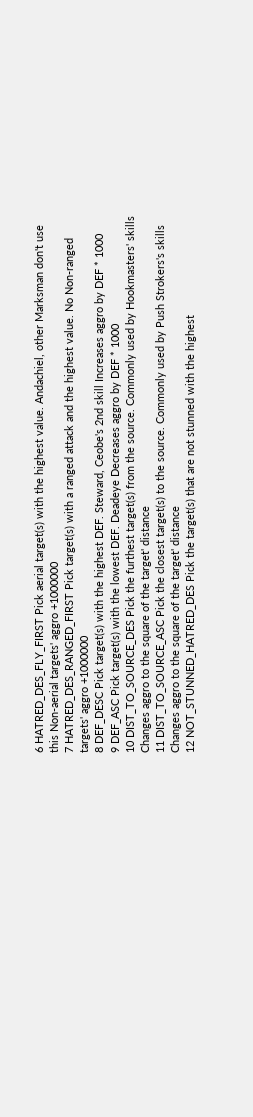6 HATRED_DES_FLY_FIRST Pick aerial target(s) with the highest value. Andachiel, other Marksman don't use this Non-aerial targets' aggro +1000000
7 HATRED_DES_RANGED_FIRST Pick target(s) with a ranged attack and the highest value. No Non-ranged targets' aggro +1000000
8 DEF_DESC Pick target(s) with the highest DEF. Steward, Ceobe's 2nd skill Increases aggro by DEF * 1000
9 DEF_ASC Pick target(s) with the lowest DEF. Deadeye Decreases aggro by DEF * 1000
10 DIST_TO_SOURCE_DES Pick the furthest target(s) from the source. Commonly used by Hookmasters' skills Changes aggro to the square of the target' distance
11 DIST_TO_SOURCE_ASC Pick the closest target(s) to the source. Commonly used by Push Strokers's skills Changes aggro to the square of the target' distance
12 NOT_STUNNED_HATRED_DES Pick the target(s) that are not stunned with the highest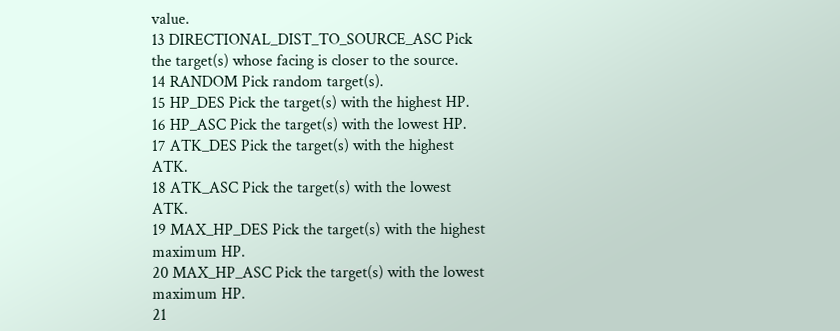value.
13 DIRECTIONAL_DIST_TO_SOURCE_ASC Pick the target(s) whose facing is closer to the source.
14 RANDOM Pick random target(s).
15 HP_DES Pick the target(s) with the highest HP.
16 HP_ASC Pick the target(s) with the lowest HP.
17 ATK_DES Pick the target(s) with the highest ATK.
18 ATK_ASC Pick the target(s) with the lowest ATK.
19 MAX_HP_DES Pick the target(s) with the highest maximum HP.
20 MAX_HP_ASC Pick the target(s) with the lowest maximum HP.
21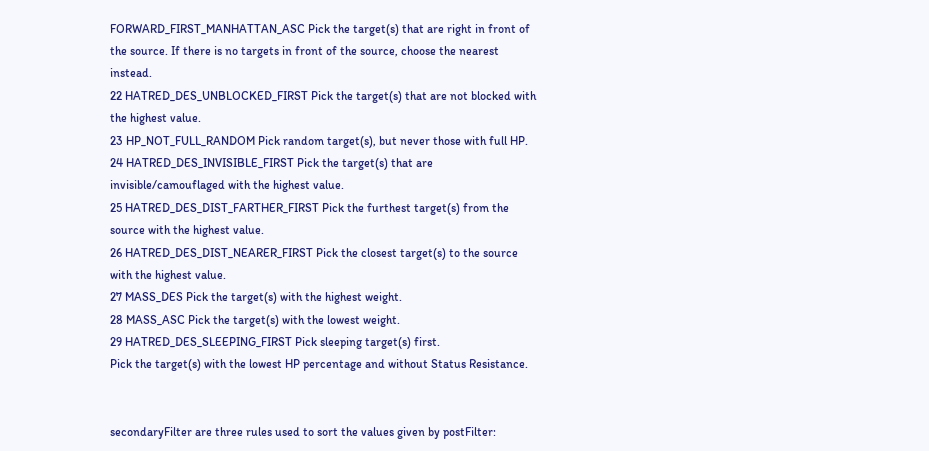FORWARD_FIRST_MANHATTAN_ASC Pick the target(s) that are right in front of the source. If there is no targets in front of the source, choose the nearest instead.
22 HATRED_DES_UNBLOCKED_FIRST Pick the target(s) that are not blocked with the highest value.
23 HP_NOT_FULL_RANDOM Pick random target(s), but never those with full HP.
24 HATRED_DES_INVISIBLE_FIRST Pick the target(s) that are invisible/camouflaged with the highest value.
25 HATRED_DES_DIST_FARTHER_FIRST Pick the furthest target(s) from the source with the highest value.
26 HATRED_DES_DIST_NEARER_FIRST Pick the closest target(s) to the source with the highest value.
27 MASS_DES Pick the target(s) with the highest weight.
28 MASS_ASC Pick the target(s) with the lowest weight.
29 HATRED_DES_SLEEPING_FIRST Pick sleeping target(s) first.
Pick the target(s) with the lowest HP percentage and without Status Resistance.


secondaryFilter are three rules used to sort the values given by postFilter: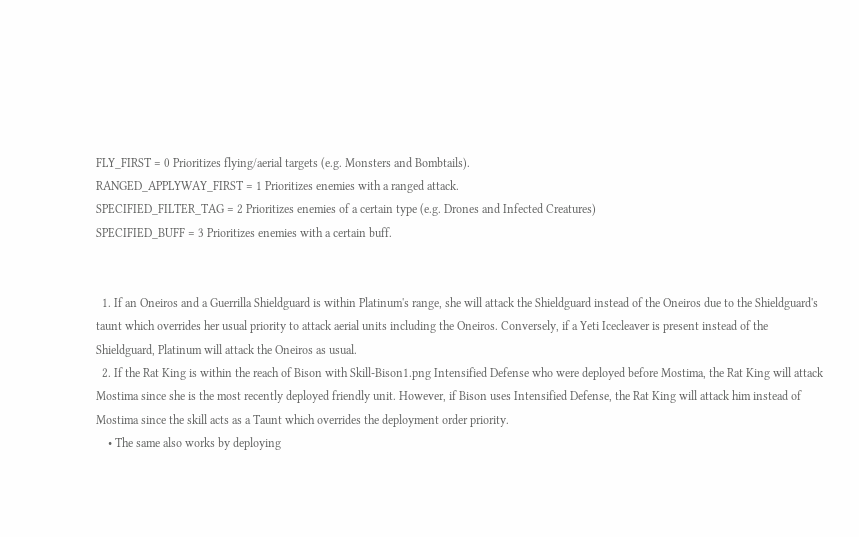FLY_FIRST = 0 Prioritizes flying/aerial targets (e.g. Monsters and Bombtails).
RANGED_APPLYWAY_FIRST = 1 Prioritizes enemies with a ranged attack.
SPECIFIED_FILTER_TAG = 2 Prioritizes enemies of a certain type (e.g. Drones and Infected Creatures)
SPECIFIED_BUFF = 3 Prioritizes enemies with a certain buff.


  1. If an Oneiros and a Guerrilla Shieldguard is within Platinum's range, she will attack the Shieldguard instead of the Oneiros due to the Shieldguard's taunt which overrides her usual priority to attack aerial units including the Oneiros. Conversely, if a Yeti Icecleaver is present instead of the Shieldguard, Platinum will attack the Oneiros as usual.
  2. If the Rat King is within the reach of Bison with Skill-Bison1.png Intensified Defense who were deployed before Mostima, the Rat King will attack Mostima since she is the most recently deployed friendly unit. However, if Bison uses Intensified Defense, the Rat King will attack him instead of Mostima since the skill acts as a Taunt which overrides the deployment order priority.
    • The same also works by deploying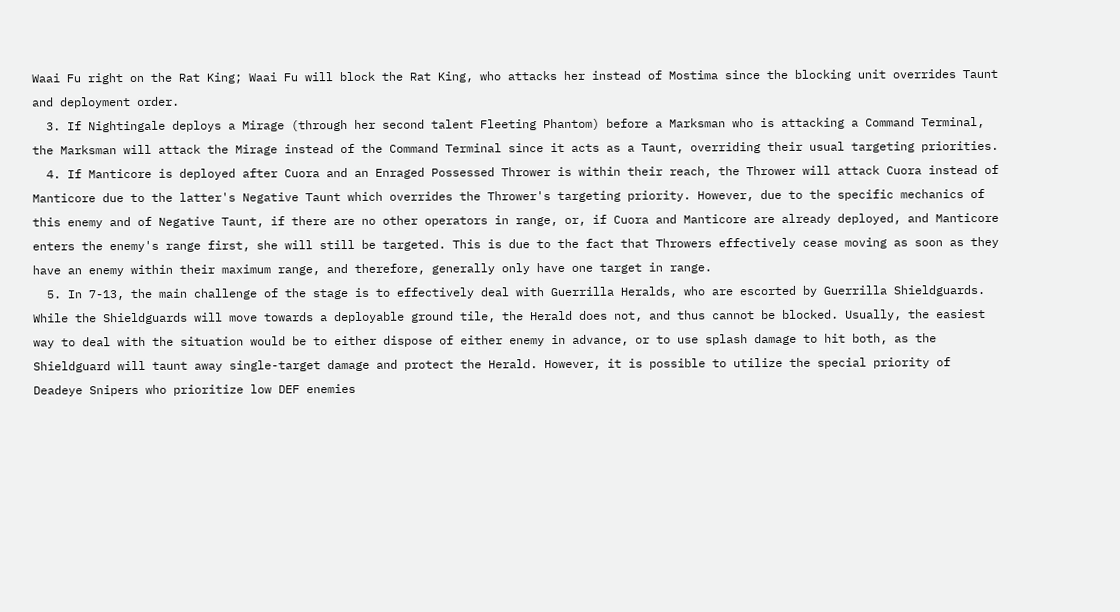Waai Fu right on the Rat King; Waai Fu will block the Rat King, who attacks her instead of Mostima since the blocking unit overrides Taunt and deployment order.
  3. If Nightingale deploys a Mirage (through her second talent Fleeting Phantom) before a Marksman who is attacking a Command Terminal, the Marksman will attack the Mirage instead of the Command Terminal since it acts as a Taunt, overriding their usual targeting priorities.
  4. If Manticore is deployed after Cuora and an Enraged Possessed Thrower is within their reach, the Thrower will attack Cuora instead of Manticore due to the latter's Negative Taunt which overrides the Thrower's targeting priority. However, due to the specific mechanics of this enemy and of Negative Taunt, if there are no other operators in range, or, if Cuora and Manticore are already deployed, and Manticore enters the enemy's range first, she will still be targeted. This is due to the fact that Throwers effectively cease moving as soon as they have an enemy within their maximum range, and therefore, generally only have one target in range.
  5. In 7-13, the main challenge of the stage is to effectively deal with Guerrilla Heralds, who are escorted by Guerrilla Shieldguards. While the Shieldguards will move towards a deployable ground tile, the Herald does not, and thus cannot be blocked. Usually, the easiest way to deal with the situation would be to either dispose of either enemy in advance, or to use splash damage to hit both, as the Shieldguard will taunt away single-target damage and protect the Herald. However, it is possible to utilize the special priority of Deadeye Snipers who prioritize low DEF enemies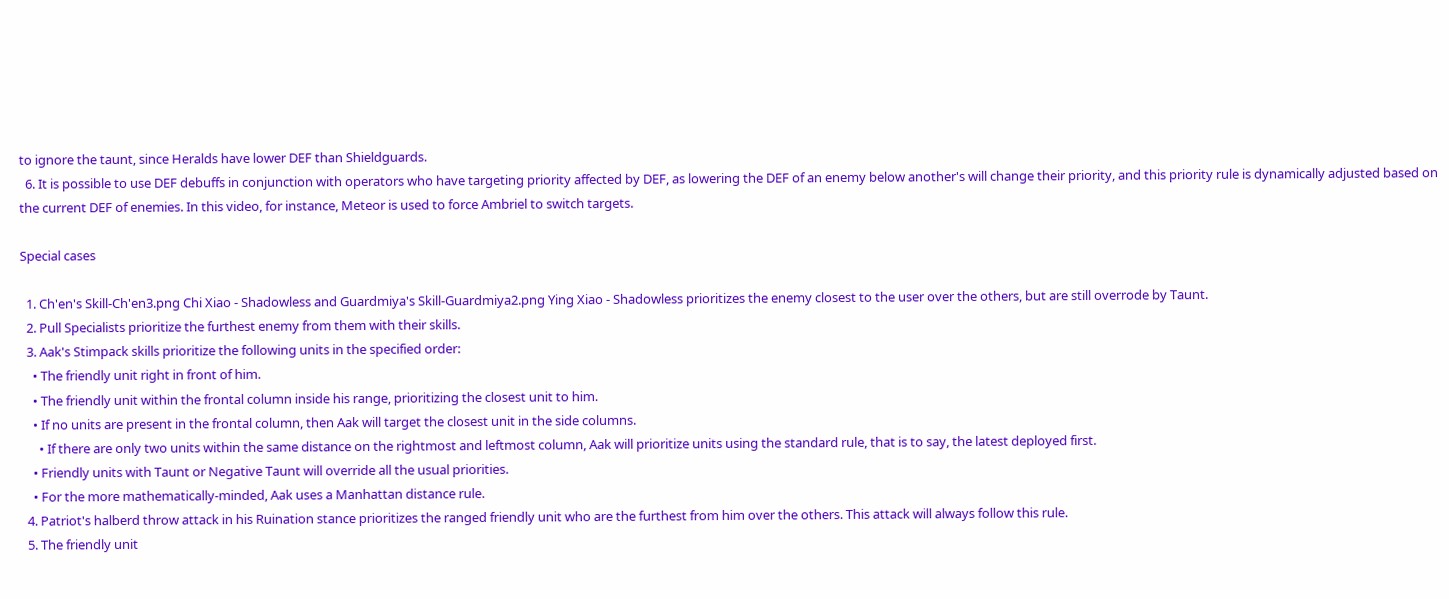to ignore the taunt, since Heralds have lower DEF than Shieldguards.
  6. It is possible to use DEF debuffs in conjunction with operators who have targeting priority affected by DEF, as lowering the DEF of an enemy below another's will change their priority, and this priority rule is dynamically adjusted based on the current DEF of enemies. In this video, for instance, Meteor is used to force Ambriel to switch targets.

Special cases

  1. Ch'en's Skill-Ch'en3.png Chi Xiao - Shadowless and Guardmiya's Skill-Guardmiya2.png Ying Xiao - Shadowless prioritizes the enemy closest to the user over the others, but are still overrode by Taunt.
  2. Pull Specialists prioritize the furthest enemy from them with their skills.
  3. Aak's Stimpack skills prioritize the following units in the specified order:
    • The friendly unit right in front of him.
    • The friendly unit within the frontal column inside his range, prioritizing the closest unit to him.
    • If no units are present in the frontal column, then Aak will target the closest unit in the side columns.
      • If there are only two units within the same distance on the rightmost and leftmost column, Aak will prioritize units using the standard rule, that is to say, the latest deployed first.
    • Friendly units with Taunt or Negative Taunt will override all the usual priorities.
    • For the more mathematically-minded, Aak uses a Manhattan distance rule.
  4. Patriot's halberd throw attack in his Ruination stance prioritizes the ranged friendly unit who are the furthest from him over the others. This attack will always follow this rule.
  5. The friendly unit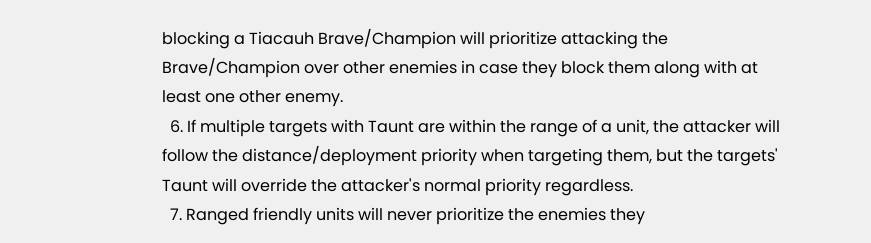blocking a Tiacauh Brave/Champion will prioritize attacking the Brave/Champion over other enemies in case they block them along with at least one other enemy.
  6. If multiple targets with Taunt are within the range of a unit, the attacker will follow the distance/deployment priority when targeting them, but the targets' Taunt will override the attacker's normal priority regardless.
  7. Ranged friendly units will never prioritize the enemies they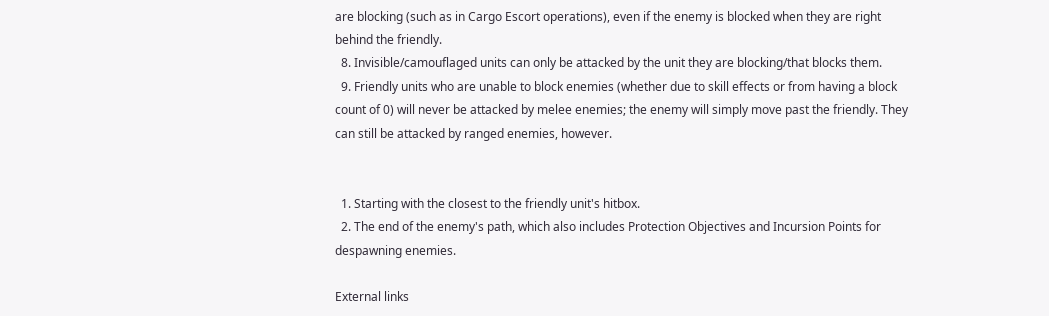are blocking (such as in Cargo Escort operations), even if the enemy is blocked when they are right behind the friendly.
  8. Invisible/camouflaged units can only be attacked by the unit they are blocking/that blocks them.
  9. Friendly units who are unable to block enemies (whether due to skill effects or from having a block count of 0) will never be attacked by melee enemies; the enemy will simply move past the friendly. They can still be attacked by ranged enemies, however.


  1. Starting with the closest to the friendly unit's hitbox.
  2. The end of the enemy's path, which also includes Protection Objectives and Incursion Points for despawning enemies.

External links